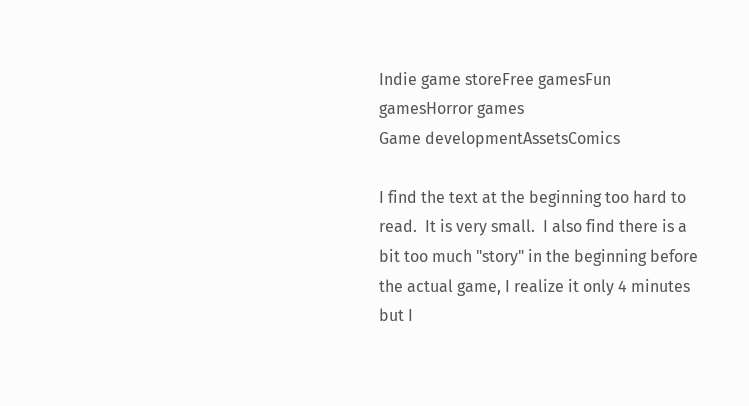Indie game storeFree gamesFun gamesHorror games
Game developmentAssetsComics

I find the text at the beginning too hard to read.  It is very small.  I also find there is a bit too much "story" in the beginning before the actual game, I realize it only 4 minutes but I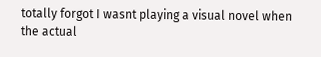totally forgot I wasnt playing a visual novel when the actual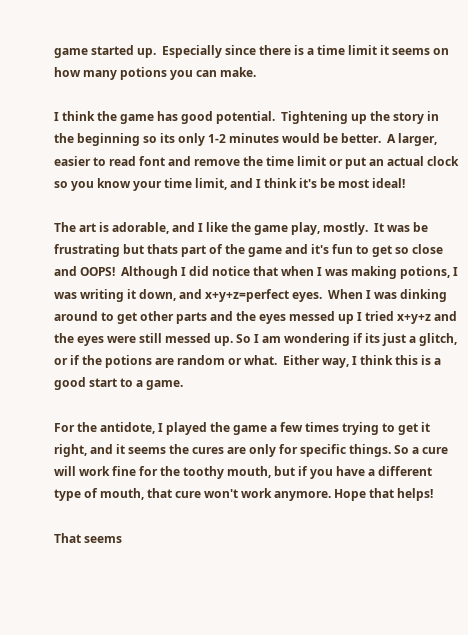game started up.  Especially since there is a time limit it seems on how many potions you can make.

I think the game has good potential.  Tightening up the story in the beginning so its only 1-2 minutes would be better.  A larger, easier to read font and remove the time limit or put an actual clock so you know your time limit, and I think it's be most ideal!

The art is adorable, and I like the game play, mostly.  It was be frustrating but thats part of the game and it's fun to get so close and OOPS!  Although I did notice that when I was making potions, I was writing it down, and x+y+z=perfect eyes.  When I was dinking around to get other parts and the eyes messed up I tried x+y+z and the eyes were still messed up. So I am wondering if its just a glitch, or if the potions are random or what.  Either way, I think this is a good start to a game.

For the antidote, I played the game a few times trying to get it right, and it seems the cures are only for specific things. So a cure will work fine for the toothy mouth, but if you have a different type of mouth, that cure won't work anymore. Hope that helps!

That seems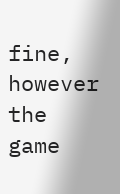fine, however the game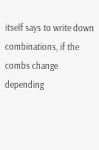itself says to write down combinations, if the combs change depending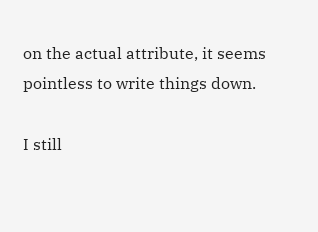on the actual attribute, it seems pointless to write things down.

I still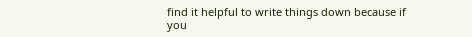find it helpful to write things down because if you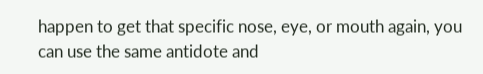happen to get that specific nose, eye, or mouth again, you can use the same antidote and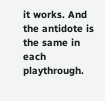it works. And the antidote is the same in each playthrough.